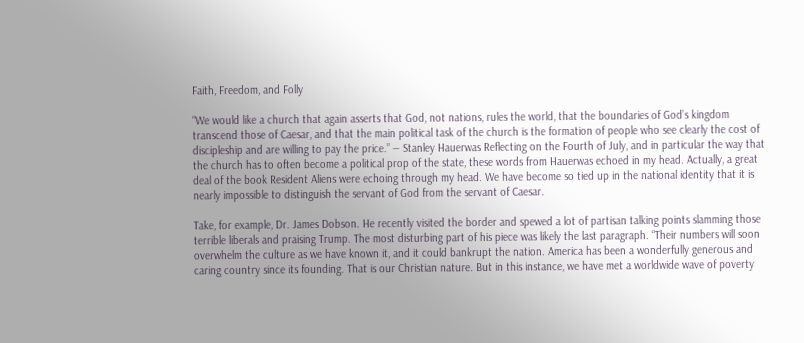Faith, Freedom, and Folly

“We would like a church that again asserts that God, not nations, rules the world, that the boundaries of God’s kingdom transcend those of Caesar, and that the main political task of the church is the formation of people who see clearly the cost of discipleship and are willing to pay the price.” ― Stanley Hauerwas Reflecting on the Fourth of July, and in particular the way that the church has to often become a political prop of the state, these words from Hauerwas echoed in my head. Actually, a great deal of the book Resident Aliens were echoing through my head. We have become so tied up in the national identity that it is nearly impossible to distinguish the servant of God from the servant of Caesar.

Take, for example, Dr. James Dobson. He recently visited the border and spewed a lot of partisan talking points slamming those terrible liberals and praising Trump. The most disturbing part of his piece was likely the last paragraph. “Their numbers will soon overwhelm the culture as we have known it, and it could bankrupt the nation. America has been a wonderfully generous and caring country since its founding. That is our Christian nature. But in this instance, we have met a worldwide wave of poverty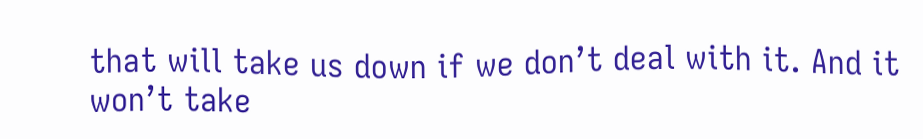that will take us down if we don’t deal with it. And it won’t take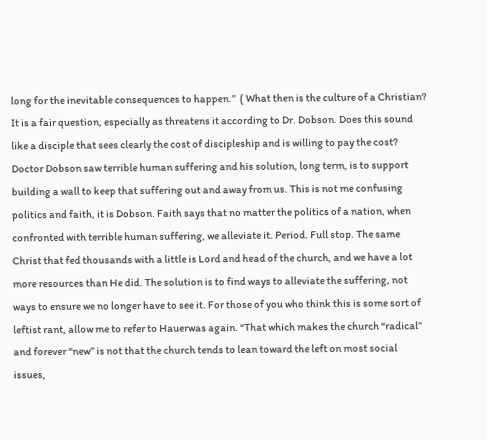long for the inevitable consequences to happen.”  ( What then is the culture of a Christian? It is a fair question, especially as threatens it according to Dr. Dobson. Does this sound like a disciple that sees clearly the cost of discipleship and is willing to pay the cost? Doctor Dobson saw terrible human suffering and his solution, long term, is to support building a wall to keep that suffering out and away from us. This is not me confusing politics and faith, it is Dobson. Faith says that no matter the politics of a nation, when confronted with terrible human suffering, we alleviate it. Period. Full stop. The same Christ that fed thousands with a little is Lord and head of the church, and we have a lot more resources than He did. The solution is to find ways to alleviate the suffering, not ways to ensure we no longer have to see it. For those of you who think this is some sort of leftist rant, allow me to refer to Hauerwas again. “That which makes the church “radical” and forever “new” is not that the church tends to lean toward the left on most social issues,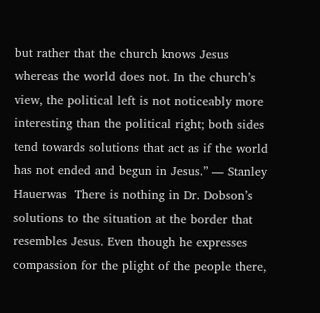but rather that the church knows Jesus whereas the world does not. In the church’s view, the political left is not noticeably more interesting than the political right; both sides tend towards solutions that act as if the world has not ended and begun in Jesus.” ― Stanley Hauerwas  There is nothing in Dr. Dobson’s solutions to the situation at the border that resembles Jesus. Even though he expresses compassion for the plight of the people there,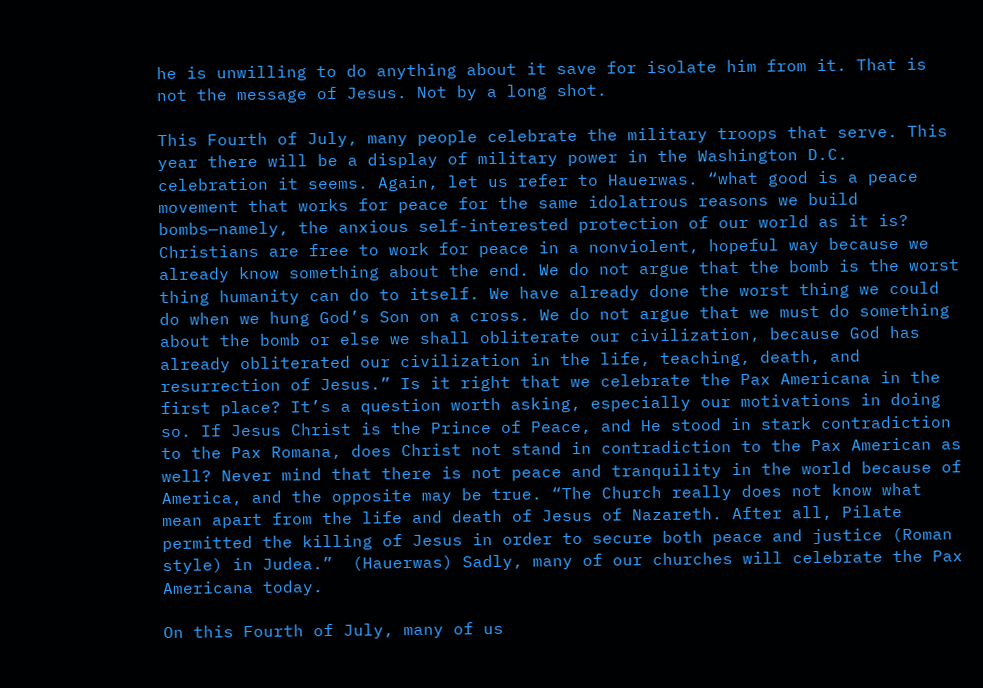he is unwilling to do anything about it save for isolate him from it. That is not the message of Jesus. Not by a long shot.

This Fourth of July, many people celebrate the military troops that serve. This year there will be a display of military power in the Washington D.C. celebration it seems. Again, let us refer to Hauerwas. “what good is a peace movement that works for peace for the same idolatrous reasons we build bombs—namely, the anxious self-interested protection of our world as it is? Christians are free to work for peace in a nonviolent, hopeful way because we already know something about the end. We do not argue that the bomb is the worst thing humanity can do to itself. We have already done the worst thing we could do when we hung God’s Son on a cross. We do not argue that we must do something about the bomb or else we shall obliterate our civilization, because God has already obliterated our civilization in the life, teaching, death, and resurrection of Jesus.” Is it right that we celebrate the Pax Americana in the first place? It’s a question worth asking, especially our motivations in doing so. If Jesus Christ is the Prince of Peace, and He stood in stark contradiction to the Pax Romana, does Christ not stand in contradiction to the Pax American as well? Never mind that there is not peace and tranquility in the world because of America, and the opposite may be true. “The Church really does not know what mean apart from the life and death of Jesus of Nazareth. After all, Pilate permitted the killing of Jesus in order to secure both peace and justice (Roman style) in Judea.”  (Hauerwas) Sadly, many of our churches will celebrate the Pax Americana today.

On this Fourth of July, many of us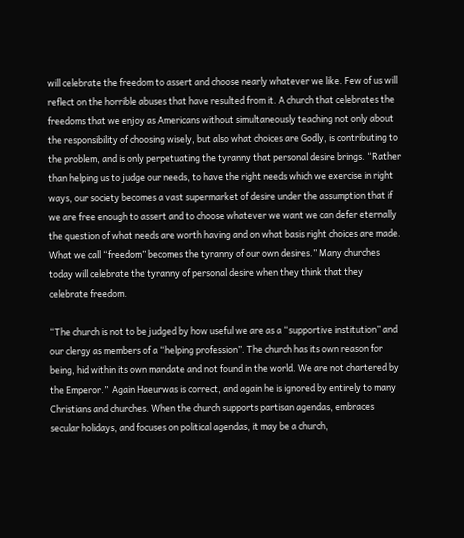will celebrate the freedom to assert and choose nearly whatever we like. Few of us will reflect on the horrible abuses that have resulted from it. A church that celebrates the freedoms that we enjoy as Americans without simultaneously teaching not only about the responsibility of choosing wisely, but also what choices are Godly, is contributing to the problem, and is only perpetuating the tyranny that personal desire brings. “Rather than helping us to judge our needs, to have the right needs which we exercise in right ways, our society becomes a vast supermarket of desire under the assumption that if we are free enough to assert and to choose whatever we want we can defer eternally the question of what needs are worth having and on what basis right choices are made. What we call “freedom” becomes the tyranny of our own desires.” Many churches today will celebrate the tyranny of personal desire when they think that they celebrate freedom.

“The church is not to be judged by how useful we are as a “supportive institution” and our clergy as members of a “helping profession”. The church has its own reason for being, hid within its own mandate and not found in the world. We are not chartered by the Emperor.”  Again Haeurwas is correct, and again he is ignored by entirely to many Christians and churches. When the church supports partisan agendas, embraces secular holidays, and focuses on political agendas, it may be a church,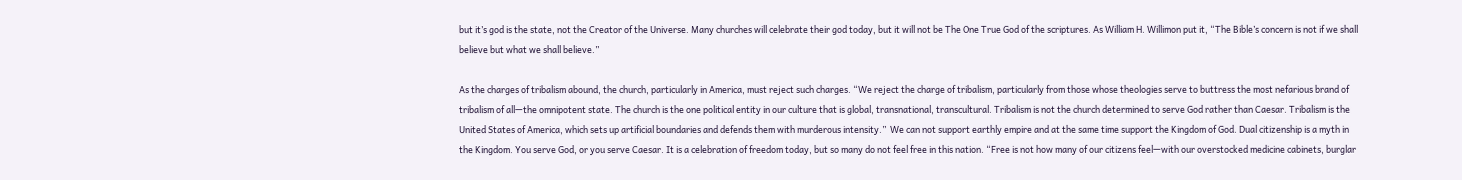but it’s god is the state, not the Creator of the Universe. Many churches will celebrate their god today, but it will not be The One True God of the scriptures. As William H. Willimon put it, “The Bible’s concern is not if we shall believe but what we shall believe.”

As the charges of tribalism abound, the church, particularly in America, must reject such charges. “We reject the charge of tribalism, particularly from those whose theologies serve to buttress the most nefarious brand of tribalism of all—the omnipotent state. The church is the one political entity in our culture that is global, transnational, transcultural. Tribalism is not the church determined to serve God rather than Caesar. Tribalism is the United States of America, which sets up artificial boundaries and defends them with murderous intensity.”  We can not support earthly empire and at the same time support the Kingdom of God. Dual citizenship is a myth in the Kingdom. You serve God, or you serve Caesar. It is a celebration of freedom today, but so many do not feel free in this nation. “Free is not how many of our citizens feel—with our overstocked medicine cabinets, burglar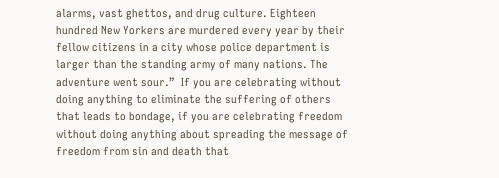alarms, vast ghettos, and drug culture. Eighteen hundred New Yorkers are murdered every year by their fellow citizens in a city whose police department is larger than the standing army of many nations. The adventure went sour.”  If you are celebrating without doing anything to eliminate the suffering of others that leads to bondage, if you are celebrating freedom without doing anything about spreading the message of freedom from sin and death that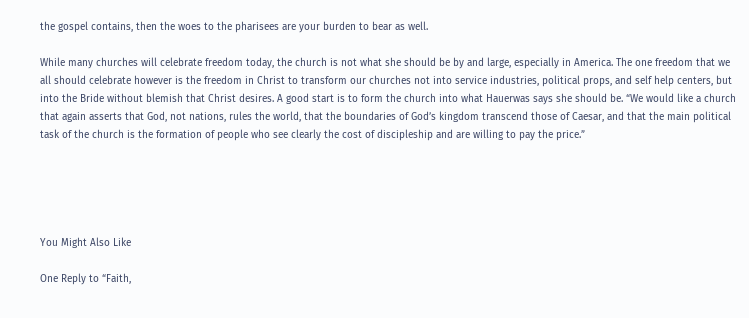the gospel contains, then the woes to the pharisees are your burden to bear as well.

While many churches will celebrate freedom today, the church is not what she should be by and large, especially in America. The one freedom that we all should celebrate however is the freedom in Christ to transform our churches not into service industries, political props, and self help centers, but into the Bride without blemish that Christ desires. A good start is to form the church into what Hauerwas says she should be. “We would like a church that again asserts that God, not nations, rules the world, that the boundaries of God’s kingdom transcend those of Caesar, and that the main political task of the church is the formation of people who see clearly the cost of discipleship and are willing to pay the price.”





You Might Also Like

One Reply to “Faith,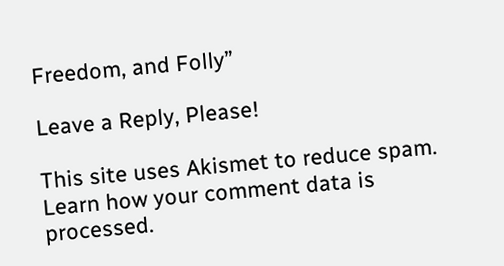Freedom, and Folly”

Leave a Reply, Please!

This site uses Akismet to reduce spam. Learn how your comment data is processed.